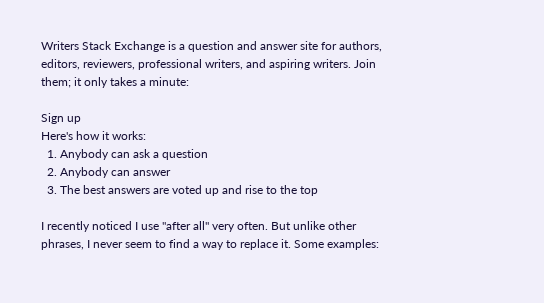Writers Stack Exchange is a question and answer site for authors, editors, reviewers, professional writers, and aspiring writers. Join them; it only takes a minute:

Sign up
Here's how it works:
  1. Anybody can ask a question
  2. Anybody can answer
  3. The best answers are voted up and rise to the top

I recently noticed I use "after all" very often. But unlike other phrases, I never seem to find a way to replace it. Some examples: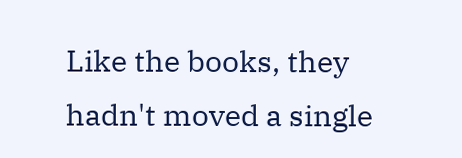Like the books, they hadn't moved a single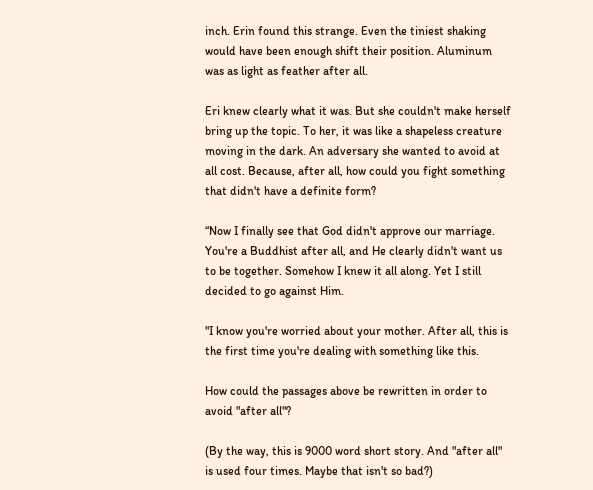inch. Erin found this strange. Even the tiniest shaking would have been enough shift their position. Aluminum was as light as feather after all.

Eri knew clearly what it was. But she couldn't make herself bring up the topic. To her, it was like a shapeless creature moving in the dark. An adversary she wanted to avoid at all cost. Because, after all, how could you fight something that didn't have a definite form?

“Now I finally see that God didn't approve our marriage. You're a Buddhist after all, and He clearly didn't want us to be together. Somehow I knew it all along. Yet I still decided to go against Him.

"I know you're worried about your mother. After all, this is the first time you're dealing with something like this.

How could the passages above be rewritten in order to avoid "after all"?

(By the way, this is 9000 word short story. And "after all" is used four times. Maybe that isn't so bad?)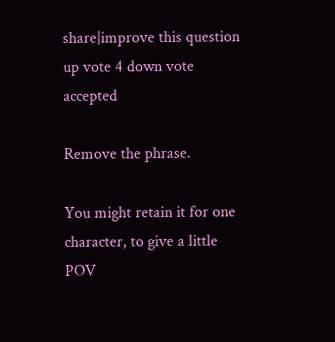share|improve this question
up vote 4 down vote accepted

Remove the phrase.

You might retain it for one character, to give a little POV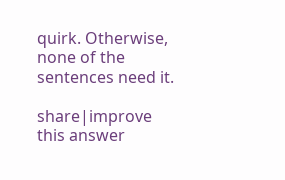quirk. Otherwise, none of the sentences need it.

share|improve this answer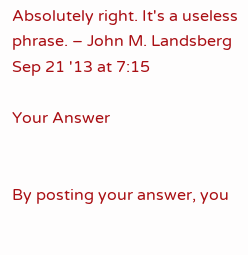Absolutely right. It's a useless phrase. – John M. Landsberg Sep 21 '13 at 7:15

Your Answer


By posting your answer, you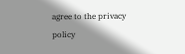agree to the privacy policy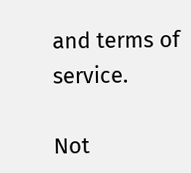and terms of service.

Not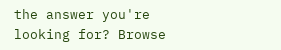the answer you're looking for? Browse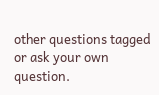other questions tagged or ask your own question.